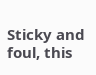Sticky and foul, this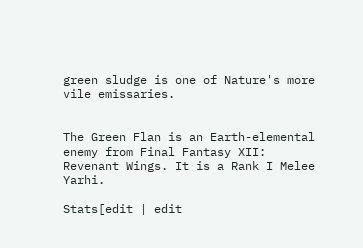green sludge is one of Nature's more vile emissaries.


The Green Flan is an Earth-elemental enemy from Final Fantasy XII: Revenant Wings. It is a Rank I Melee Yarhi.

Stats[edit | edit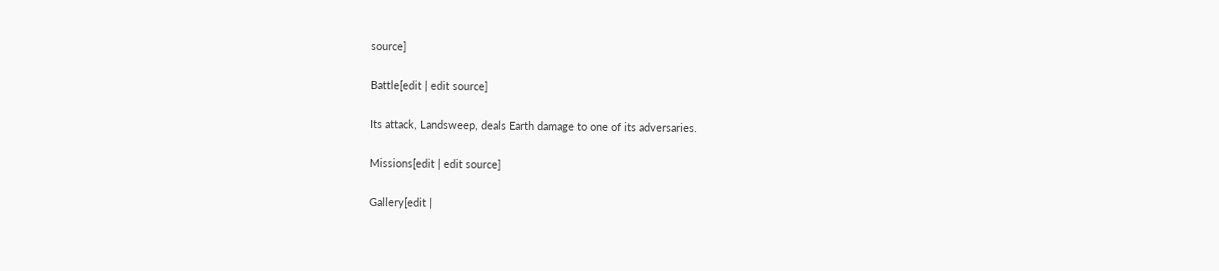source]

Battle[edit | edit source]

Its attack, Landsweep, deals Earth damage to one of its adversaries.

Missions[edit | edit source]

Gallery[edit |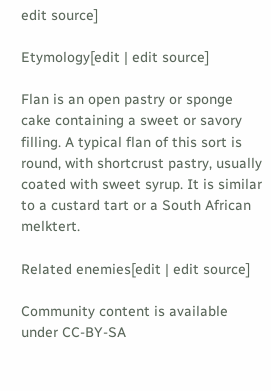edit source]

Etymology[edit | edit source]

Flan is an open pastry or sponge cake containing a sweet or savory filling. A typical flan of this sort is round, with shortcrust pastry, usually coated with sweet syrup. It is similar to a custard tart or a South African melktert.

Related enemies[edit | edit source]

Community content is available under CC-BY-SA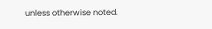unless otherwise noted.